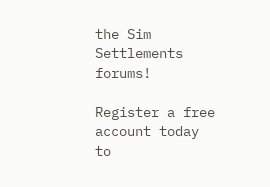the Sim Settlements forums!

Register a free account today to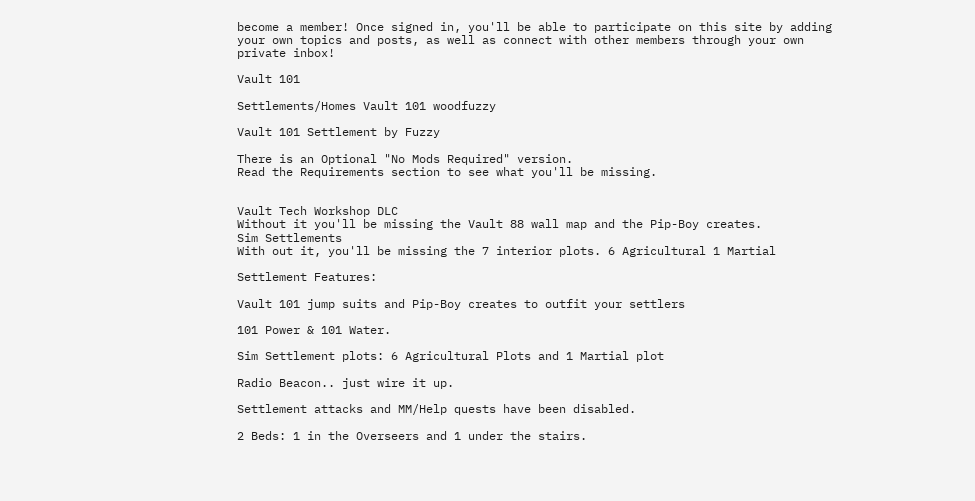become a member! Once signed in, you'll be able to participate on this site by adding your own topics and posts, as well as connect with other members through your own private inbox!

Vault 101

Settlements/Homes Vault 101 woodfuzzy

Vault 101 Settlement by Fuzzy

There is an Optional "No Mods Required" version.
Read the Requirements section to see what you'll be missing.


Vault Tech Workshop DLC
Without it you'll be missing the Vault 88 wall map and the Pip-Boy creates.
Sim Settlements
With out it, you'll be missing the 7 interior plots. 6 Agricultural 1 Martial

Settlement Features:

Vault 101 jump suits and Pip-Boy creates to outfit your settlers

101 Power & 101 Water.

Sim Settlement plots: 6 Agricultural Plots and 1 Martial plot

Radio Beacon.. just wire it up.

Settlement attacks and MM/Help quests have been disabled.

2 Beds: 1 in the Overseers and 1 under the stairs.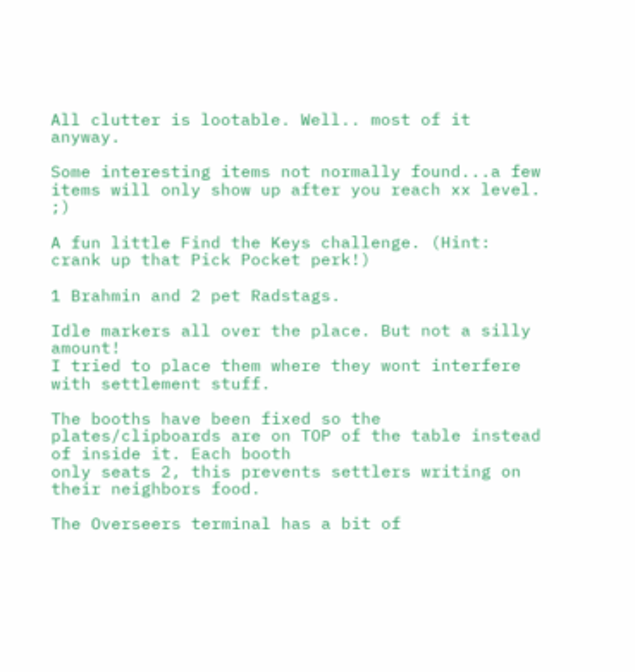All clutter is lootable. Well.. most of it anyway.

Some interesting items not normally found...a few items will only show up after you reach xx level. ;)

A fun little Find the Keys challenge. (Hint: crank up that Pick Pocket perk!)

1 Brahmin and 2 pet Radstags.

Idle markers all over the place. But not a silly amount!
I tried to place them where they wont interfere with settlement stuff.

The booths have been fixed so the plates/clipboards are on TOP of the table instead of inside it. Each booth
only seats 2, this prevents settlers writing on their neighbors food.

The Overseers terminal has a bit of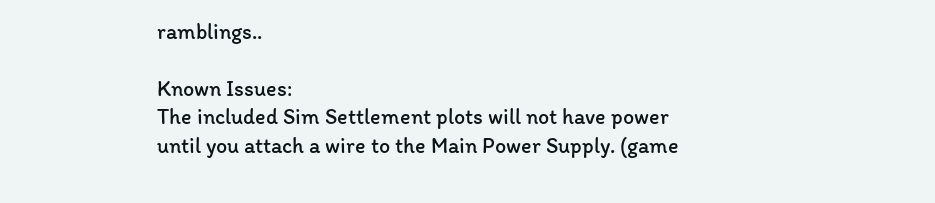ramblings..

Known Issues:
The included Sim Settlement plots will not have power until you attach a wire to the Main Power Supply. (game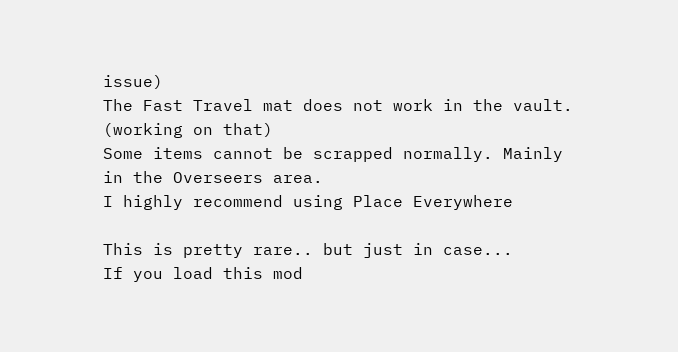issue)
The Fast Travel mat does not work in the vault. (working on that)
Some items cannot be scrapped normally. Mainly in the Overseers area.
I highly recommend using Place Everywhere

This is pretty rare.. but just in case...
If you load this mod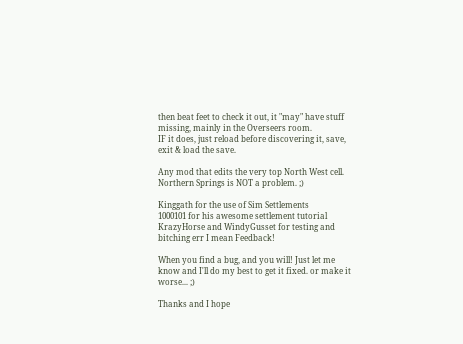then beat feet to check it out, it "may" have stuff missing, mainly in the Overseers room.
IF it does, just reload before discovering it, save, exit & load the save.

Any mod that edits the very top North West cell. Northern Springs is NOT a problem. ;)

Kinggath for the use of Sim Settlements
1000101 for his awesome settlement tutorial
KrazyHorse and WindyGusset for testing and bitching err I mean Feedback!

When you find a bug, and you will! Just let me know and I'll do my best to get it fixed. or make it worse... ;)

Thanks and I hope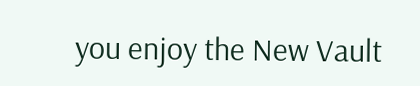you enjoy the New Vault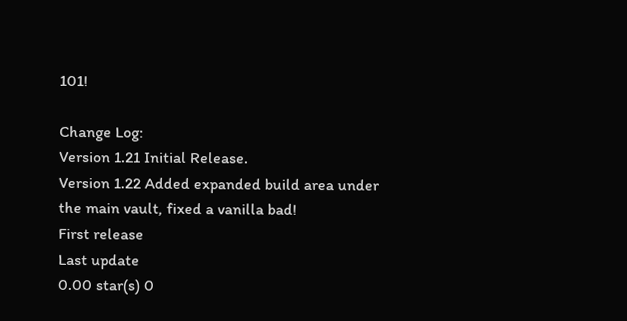101!

Change Log:
Version 1.21 Initial Release.
Version 1.22 Added expanded build area under the main vault, fixed a vanilla bad!
First release
Last update
0.00 star(s) 0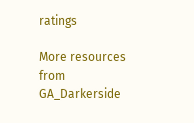ratings

More resources from GA_Darkerside